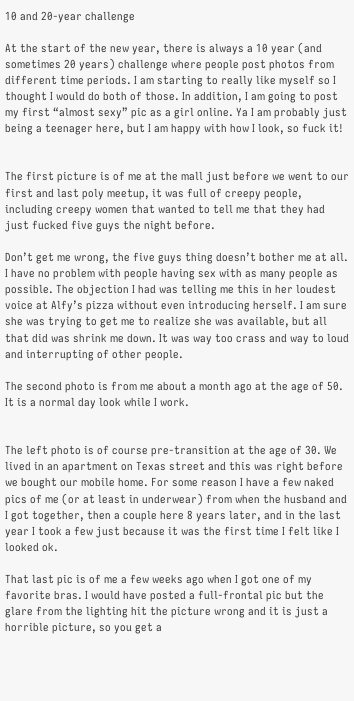10 and 20-year challenge

At the start of the new year, there is always a 10 year (and sometimes 20 years) challenge where people post photos from different time periods. I am starting to really like myself so I thought I would do both of those. In addition, I am going to post my first “almost sexy” pic as a girl online. Ya I am probably just being a teenager here, but I am happy with how I look, so fuck it!


The first picture is of me at the mall just before we went to our first and last poly meetup, it was full of creepy people, including creepy women that wanted to tell me that they had just fucked five guys the night before.

Don’t get me wrong, the five guys thing doesn’t bother me at all. I have no problem with people having sex with as many people as possible. The objection I had was telling me this in her loudest voice at Alfy’s pizza without even introducing herself. I am sure she was trying to get me to realize she was available, but all that did was shrink me down. It was way too crass and way to loud and interrupting of other people.

The second photo is from me about a month ago at the age of 50. It is a normal day look while I work.


The left photo is of course pre-transition at the age of 30. We lived in an apartment on Texas street and this was right before we bought our mobile home. For some reason I have a few naked pics of me (or at least in underwear) from when the husband and I got together, then a couple here 8 years later, and in the last year I took a few just because it was the first time I felt like I looked ok.

That last pic is of me a few weeks ago when I got one of my favorite bras. I would have posted a full-frontal pic but the glare from the lighting hit the picture wrong and it is just a horrible picture, so you get a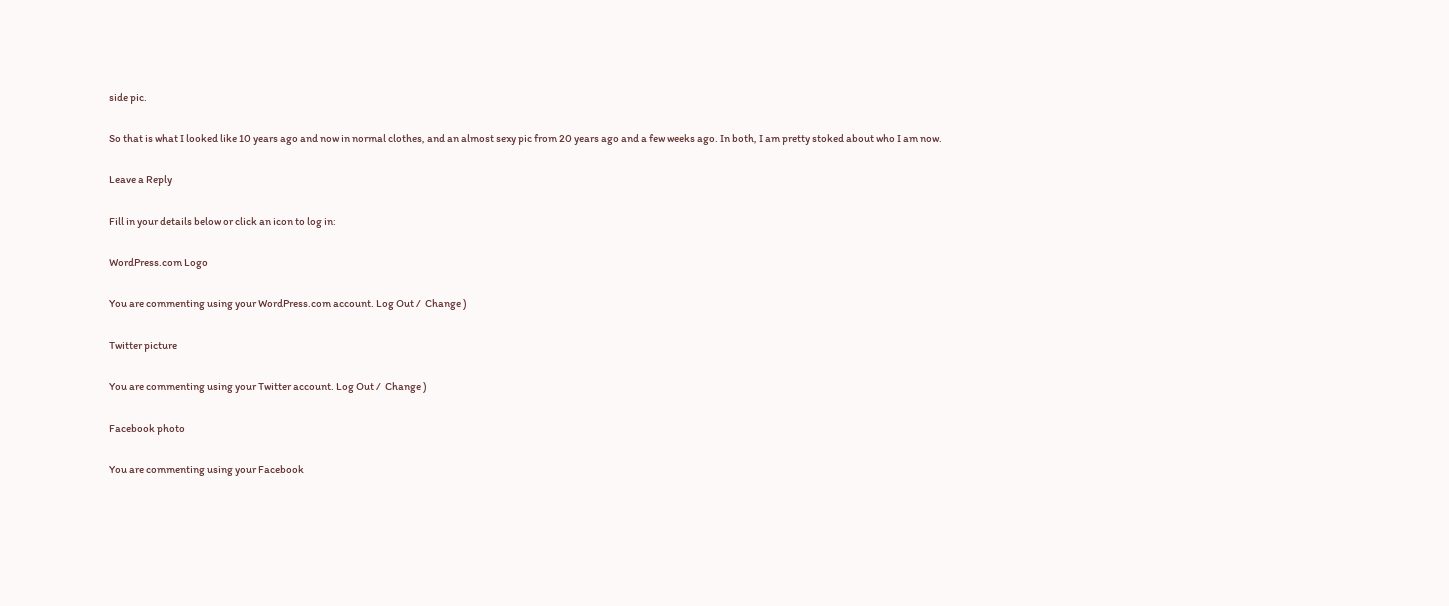side pic.

So that is what I looked like 10 years ago and now in normal clothes, and an almost sexy pic from 20 years ago and a few weeks ago. In both, I am pretty stoked about who I am now.

Leave a Reply

Fill in your details below or click an icon to log in:

WordPress.com Logo

You are commenting using your WordPress.com account. Log Out /  Change )

Twitter picture

You are commenting using your Twitter account. Log Out /  Change )

Facebook photo

You are commenting using your Facebook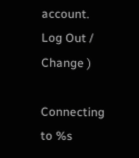account. Log Out /  Change )

Connecting to %s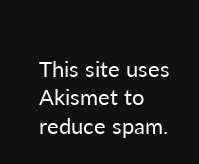This site uses Akismet to reduce spam.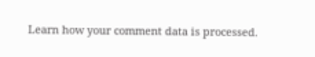Learn how your comment data is processed.